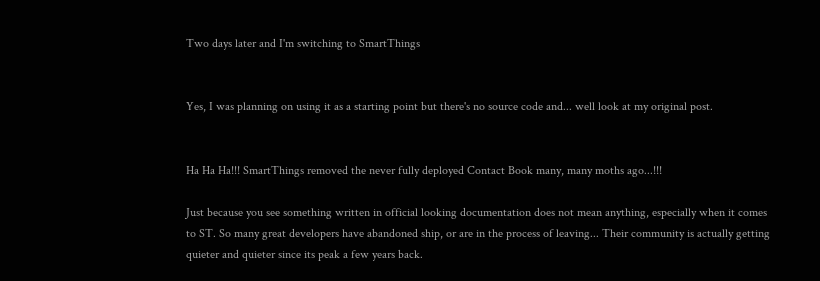Two days later and I'm switching to SmartThings


Yes, I was planning on using it as a starting point but there's no source code and... well look at my original post.


Ha Ha Ha!!! SmartThings removed the never fully deployed Contact Book many, many moths ago...!!!

Just because you see something written in official looking documentation does not mean anything, especially when it comes to ST. So many great developers have abandoned ship, or are in the process of leaving... Their community is actually getting quieter and quieter since its peak a few years back.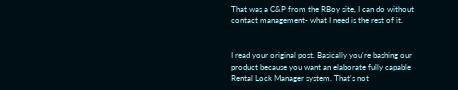That was a C&P from the RBoy site, I can do without contact management- what I need is the rest of it.


I read your original post. Basically you're bashing our product because you want an elaborate fully capable Rental Lock Manager system. That's not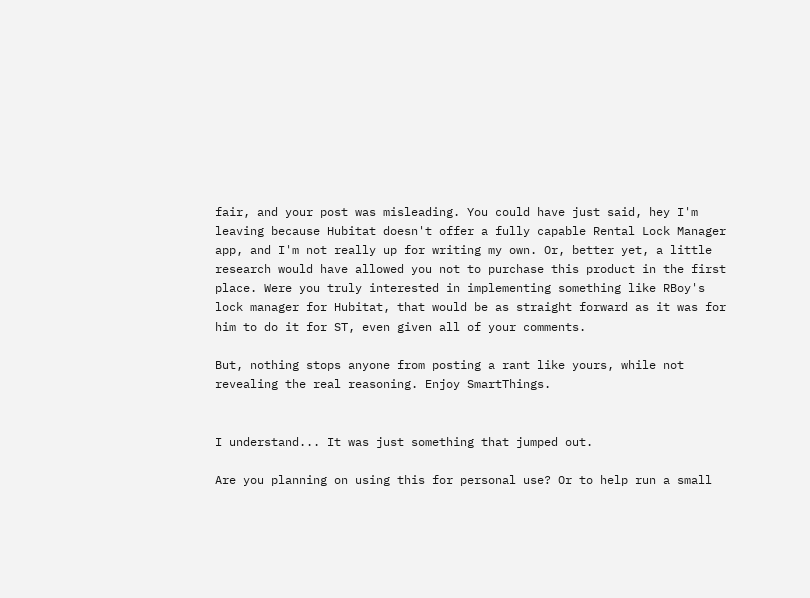fair, and your post was misleading. You could have just said, hey I'm leaving because Hubitat doesn't offer a fully capable Rental Lock Manager app, and I'm not really up for writing my own. Or, better yet, a little research would have allowed you not to purchase this product in the first place. Were you truly interested in implementing something like RBoy's lock manager for Hubitat, that would be as straight forward as it was for him to do it for ST, even given all of your comments.

But, nothing stops anyone from posting a rant like yours, while not revealing the real reasoning. Enjoy SmartThings.


I understand... It was just something that jumped out.

Are you planning on using this for personal use? Or to help run a small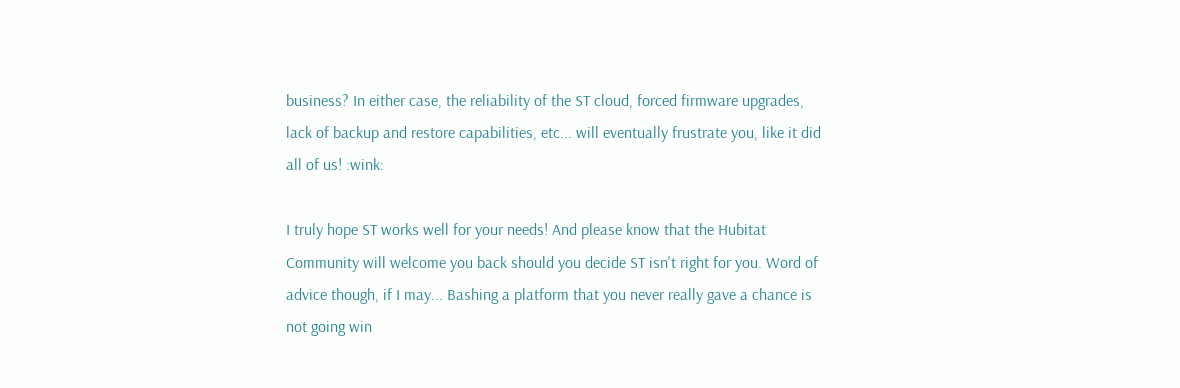business? In either case, the reliability of the ST cloud, forced firmware upgrades, lack of backup and restore capabilities, etc... will eventually frustrate you, like it did all of us! :wink:

I truly hope ST works well for your needs! And please know that the Hubitat Community will welcome you back should you decide ST isn't right for you. Word of advice though, if I may... Bashing a platform that you never really gave a chance is not going win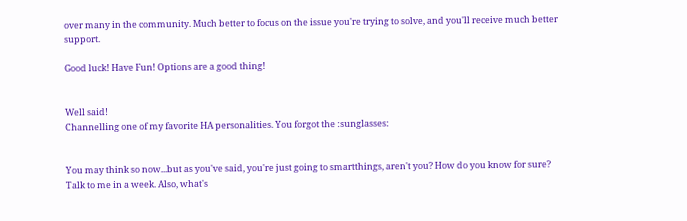over many in the community. Much better to focus on the issue you're trying to solve, and you'll receive much better support.

Good luck! Have Fun! Options are a good thing!


Well said!
Channelling one of my favorite HA personalities. You forgot the :sunglasses:


You may think so now...but as you've said, you're just going to smartthings, aren't you? How do you know for sure? Talk to me in a week. Also, what's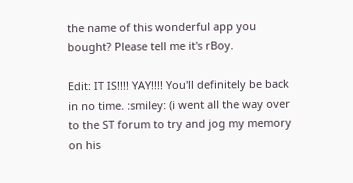the name of this wonderful app you bought? Please tell me it's rBoy.

Edit: IT IS!!!! YAY!!!! You'll definitely be back in no time. :smiley: (i went all the way over to the ST forum to try and jog my memory on his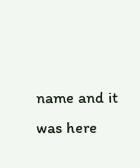name and it was here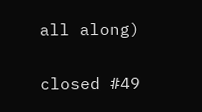all along)

closed #49